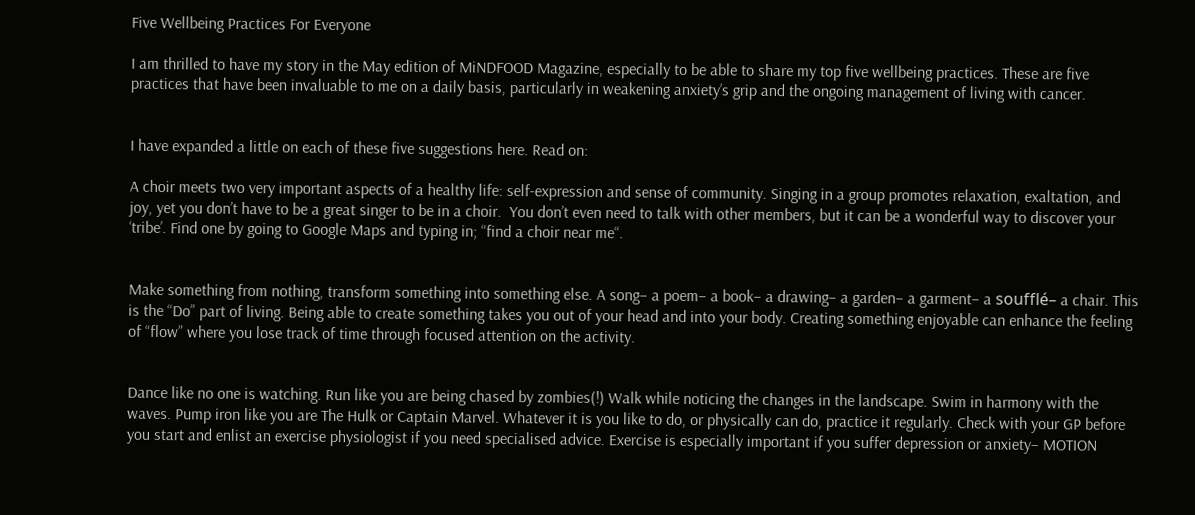Five Wellbeing Practices For Everyone

I am thrilled to have my story in the May edition of MiNDFOOD Magazine, especially to be able to share my top five wellbeing practices. These are five practices that have been invaluable to me on a daily basis, particularly in weakening anxiety’s grip and the ongoing management of living with cancer.


I have expanded a little on each of these five suggestions here. Read on:

A choir meets two very important aspects of a healthy life: self-expression and sense of community. Singing in a group promotes relaxation, exaltation, and joy, yet you don’t have to be a great singer to be in a choir.  You don’t even need to talk with other members, but it can be a wonderful way to discover your ‘tribe’. Find one by going to Google Maps and typing in; “find a choir near me“.


Make something from nothing, transform something into something else. A song– a poem– a book– a drawing– a garden– a garment– a soufflé– a chair. This is the “Do” part of living. Being able to create something takes you out of your head and into your body. Creating something enjoyable can enhance the feeling of “flow” where you lose track of time through focused attention on the activity.


Dance like no one is watching. Run like you are being chased by zombies(!) Walk while noticing the changes in the landscape. Swim in harmony with the waves. Pump iron like you are The Hulk or Captain Marvel. Whatever it is you like to do, or physically can do, practice it regularly. Check with your GP before you start and enlist an exercise physiologist if you need specialised advice. Exercise is especially important if you suffer depression or anxiety– MOTION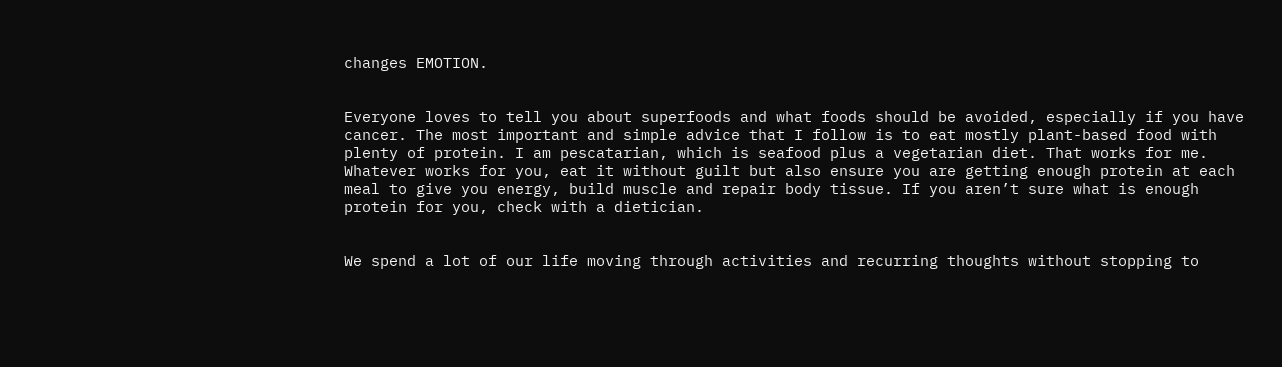changes EMOTION.


Everyone loves to tell you about superfoods and what foods should be avoided, especially if you have cancer. The most important and simple advice that I follow is to eat mostly plant-based food with plenty of protein. I am pescatarian, which is seafood plus a vegetarian diet. That works for me. Whatever works for you, eat it without guilt but also ensure you are getting enough protein at each meal to give you energy, build muscle and repair body tissue. If you aren’t sure what is enough protein for you, check with a dietician.


We spend a lot of our life moving through activities and recurring thoughts without stopping to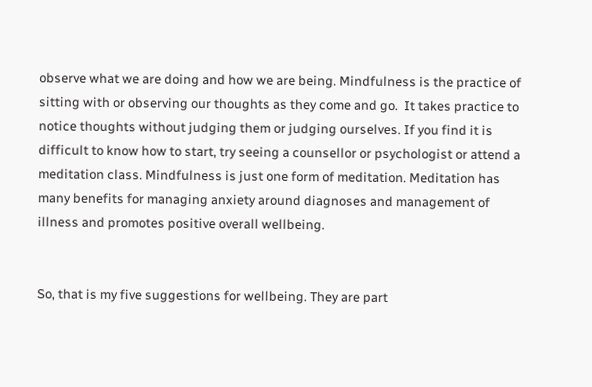observe what we are doing and how we are being. Mindfulness is the practice of sitting with or observing our thoughts as they come and go.  It takes practice to notice thoughts without judging them or judging ourselves. If you find it is difficult to know how to start, try seeing a counsellor or psychologist or attend a meditation class. Mindfulness is just one form of meditation. Meditation has many benefits for managing anxiety around diagnoses and management of illness and promotes positive overall wellbeing.


So, that is my five suggestions for wellbeing. They are part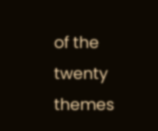of the twenty themes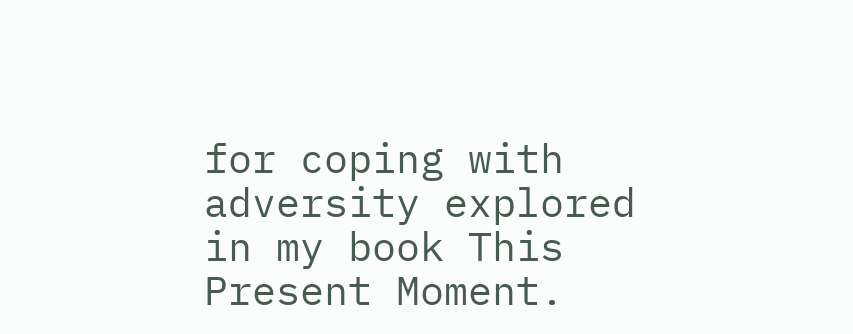for coping with adversity explored in my book This Present Moment.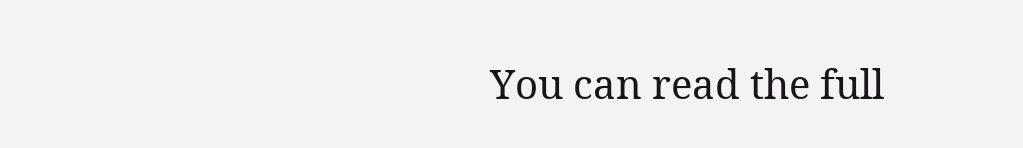You can read the full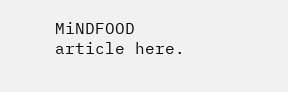MiNDFOOD article here.